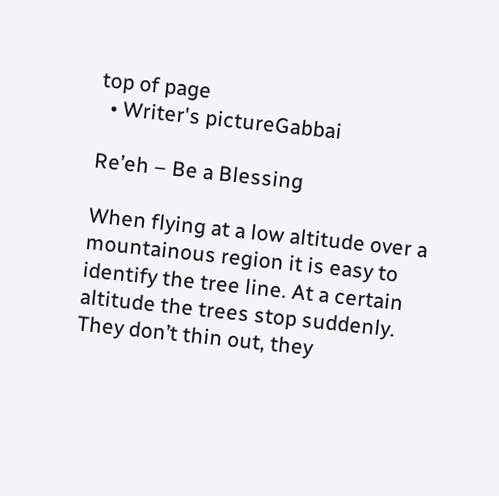top of page
  • Writer's pictureGabbai

Re’eh – Be a Blessing

When flying at a low altitude over a mountainous region it is easy to identify the tree line. At a certain altitude the trees stop suddenly. They don’t thin out, they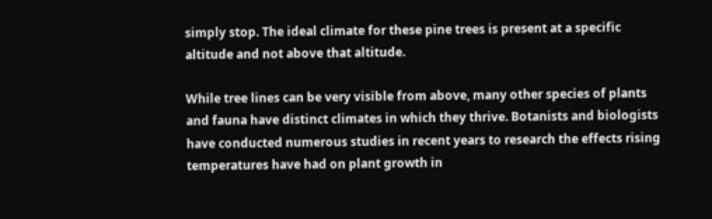simply stop. The ideal climate for these pine trees is present at a specific altitude and not above that altitude.

While tree lines can be very visible from above, many other species of plants and fauna have distinct climates in which they thrive. Botanists and biologists have conducted numerous studies in recent years to research the effects rising temperatures have had on plant growth in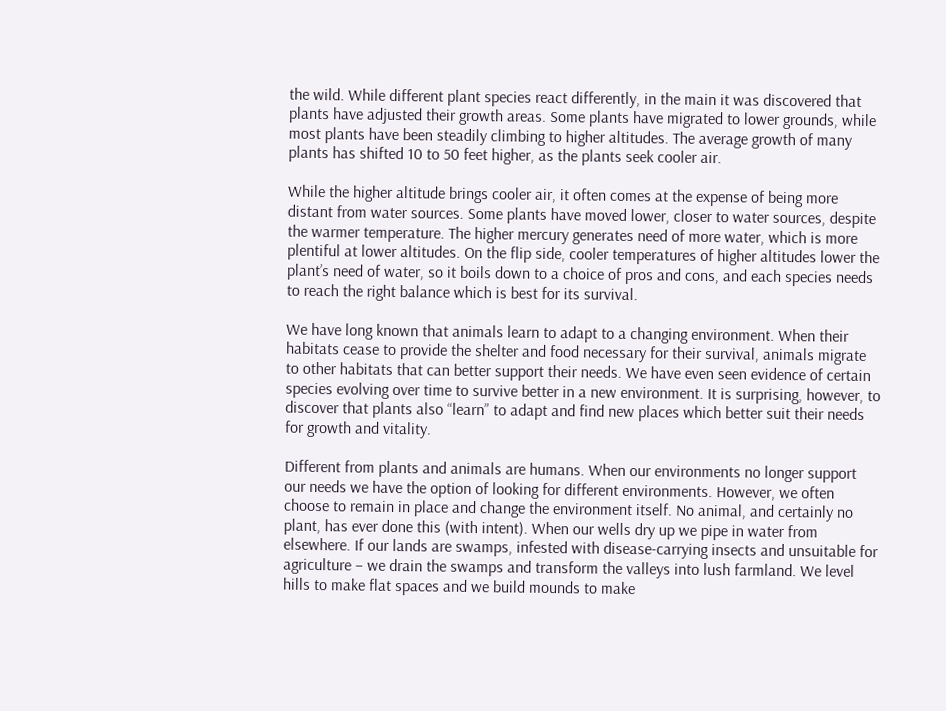the wild. While different plant species react differently, in the main it was discovered that plants have adjusted their growth areas. Some plants have migrated to lower grounds, while most plants have been steadily climbing to higher altitudes. The average growth of many plants has shifted 10 to 50 feet higher, as the plants seek cooler air.

While the higher altitude brings cooler air, it often comes at the expense of being more distant from water sources. Some plants have moved lower, closer to water sources, despite the warmer temperature. The higher mercury generates need of more water, which is more plentiful at lower altitudes. On the flip side, cooler temperatures of higher altitudes lower the plant’s need of water, so it boils down to a choice of pros and cons, and each species needs to reach the right balance which is best for its survival.

We have long known that animals learn to adapt to a changing environment. When their habitats cease to provide the shelter and food necessary for their survival, animals migrate to other habitats that can better support their needs. We have even seen evidence of certain species evolving over time to survive better in a new environment. It is surprising, however, to discover that plants also “learn” to adapt and find new places which better suit their needs for growth and vitality.

Different from plants and animals are humans. When our environments no longer support our needs we have the option of looking for different environments. However, we often choose to remain in place and change the environment itself. No animal, and certainly no plant, has ever done this (with intent). When our wells dry up we pipe in water from elsewhere. If our lands are swamps, infested with disease-carrying insects and unsuitable for agriculture – we drain the swamps and transform the valleys into lush farmland. We level hills to make flat spaces and we build mounds to make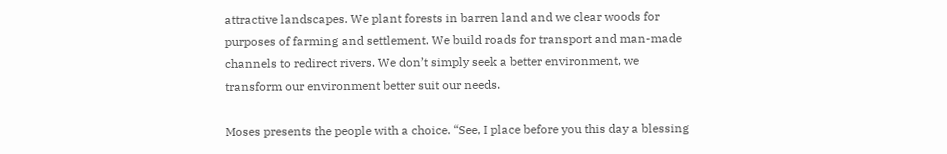attractive landscapes. We plant forests in barren land and we clear woods for purposes of farming and settlement. We build roads for transport and man-made channels to redirect rivers. We don’t simply seek a better environment, we transform our environment better suit our needs.

Moses presents the people with a choice. “See, I place before you this day a blessing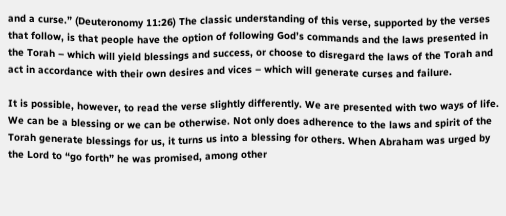and a curse.” (Deuteronomy 11:26) The classic understanding of this verse, supported by the verses that follow, is that people have the option of following God’s commands and the laws presented in the Torah – which will yield blessings and success, or choose to disregard the laws of the Torah and act in accordance with their own desires and vices – which will generate curses and failure.

It is possible, however, to read the verse slightly differently. We are presented with two ways of life. We can be a blessing or we can be otherwise. Not only does adherence to the laws and spirit of the Torah generate blessings for us, it turns us into a blessing for others. When Abraham was urged by the Lord to “go forth” he was promised, among other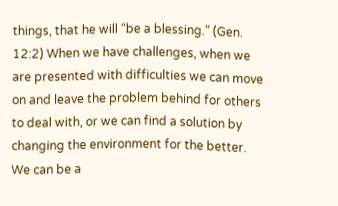things, that he will “be a blessing.” (Gen. 12:2) When we have challenges, when we are presented with difficulties we can move on and leave the problem behind for others to deal with, or we can find a solution by changing the environment for the better. We can be a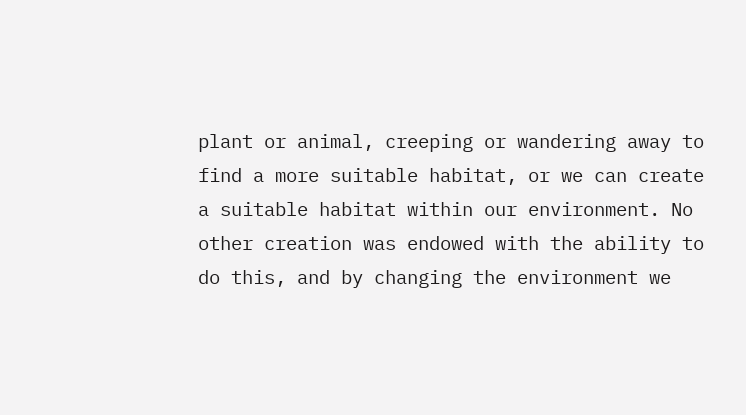plant or animal, creeping or wandering away to find a more suitable habitat, or we can create a suitable habitat within our environment. No other creation was endowed with the ability to do this, and by changing the environment we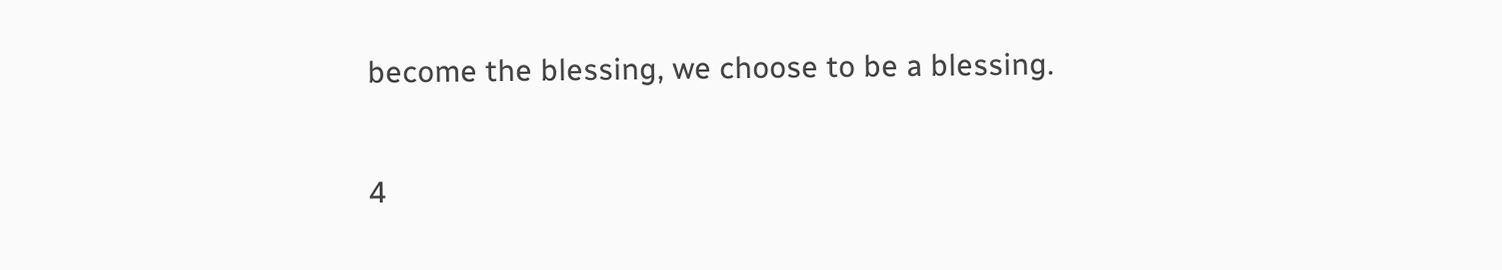become the blessing, we choose to be a blessing.

4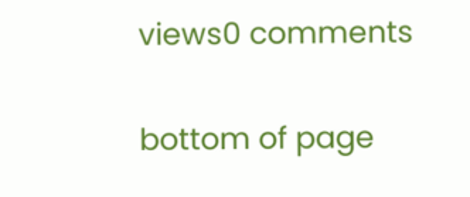views0 comments


bottom of page